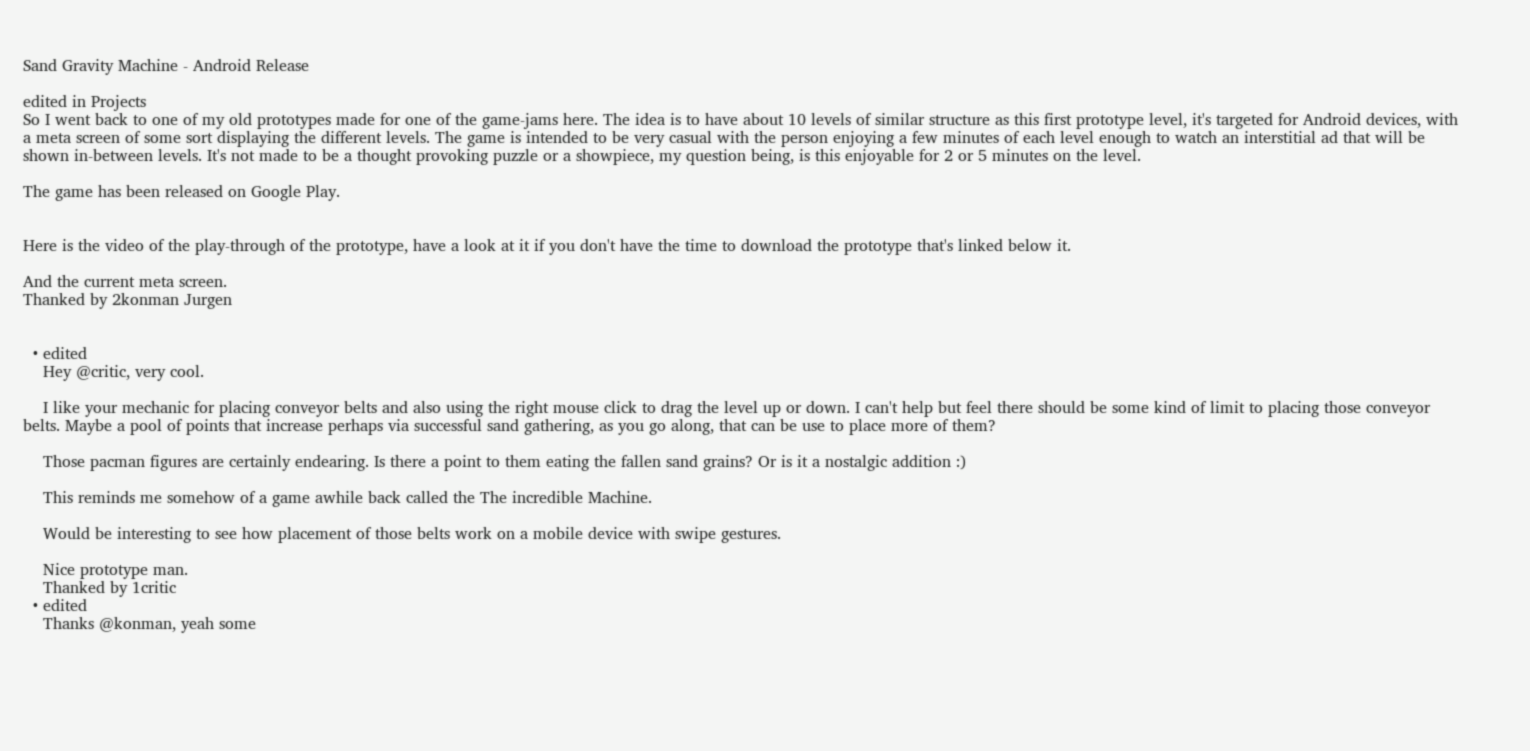Sand Gravity Machine - Android Release

edited in Projects
So I went back to one of my old prototypes made for one of the game-jams here. The idea is to have about 10 levels of similar structure as this first prototype level, it's targeted for Android devices, with a meta screen of some sort displaying the different levels. The game is intended to be very casual with the person enjoying a few minutes of each level enough to watch an interstitial ad that will be shown in-between levels. It's not made to be a thought provoking puzzle or a showpiece, my question being, is this enjoyable for 2 or 5 minutes on the level.

The game has been released on Google Play.


Here is the video of the play-through of the prototype, have a look at it if you don't have the time to download the prototype that's linked below it.

And the current meta screen.
Thanked by 2konman Jurgen


  • edited
    Hey @critic, very cool.

    I like your mechanic for placing conveyor belts and also using the right mouse click to drag the level up or down. I can't help but feel there should be some kind of limit to placing those conveyor belts. Maybe a pool of points that increase perhaps via successful sand gathering, as you go along, that can be use to place more of them?

    Those pacman figures are certainly endearing. Is there a point to them eating the fallen sand grains? Or is it a nostalgic addition :)

    This reminds me somehow of a game awhile back called the The incredible Machine.

    Would be interesting to see how placement of those belts work on a mobile device with swipe gestures.

    Nice prototype man.
    Thanked by 1critic
  • edited
    Thanks @konman, yeah some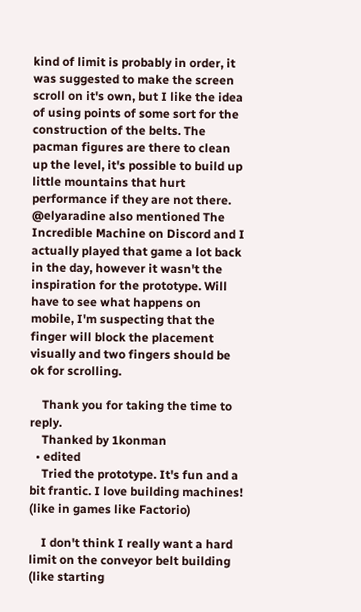kind of limit is probably in order, it was suggested to make the screen scroll on it's own, but I like the idea of using points of some sort for the construction of the belts. The pacman figures are there to clean up the level, it's possible to build up little mountains that hurt performance if they are not there. @elyaradine also mentioned The Incredible Machine on Discord and I actually played that game a lot back in the day, however it wasn't the inspiration for the prototype. Will have to see what happens on mobile, I'm suspecting that the finger will block the placement visually and two fingers should be ok for scrolling.

    Thank you for taking the time to reply.
    Thanked by 1konman
  • edited
    Tried the prototype. It's fun and a bit frantic. I love building machines! (like in games like Factorio)

    I don't think I really want a hard limit on the conveyor belt building (like starting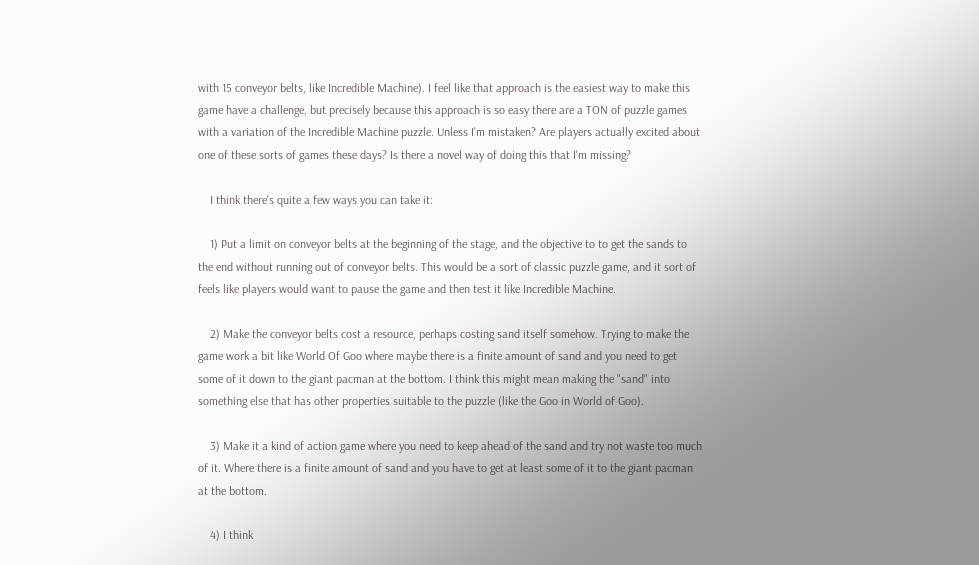with 15 conveyor belts, like Incredible Machine). I feel like that approach is the easiest way to make this game have a challenge, but precisely because this approach is so easy there are a TON of puzzle games with a variation of the Incredible Machine puzzle. Unless I'm mistaken? Are players actually excited about one of these sorts of games these days? Is there a novel way of doing this that I'm missing?

    I think there's quite a few ways you can take it:

    1) Put a limit on conveyor belts at the beginning of the stage, and the objective to to get the sands to the end without running out of conveyor belts. This would be a sort of classic puzzle game, and it sort of feels like players would want to pause the game and then test it like Incredible Machine.

    2) Make the conveyor belts cost a resource, perhaps costing sand itself somehow. Trying to make the game work a bit like World Of Goo where maybe there is a finite amount of sand and you need to get some of it down to the giant pacman at the bottom. I think this might mean making the "sand" into something else that has other properties suitable to the puzzle (like the Goo in World of Goo).

    3) Make it a kind of action game where you need to keep ahead of the sand and try not waste too much of it. Where there is a finite amount of sand and you have to get at least some of it to the giant pacman at the bottom.

    4) I think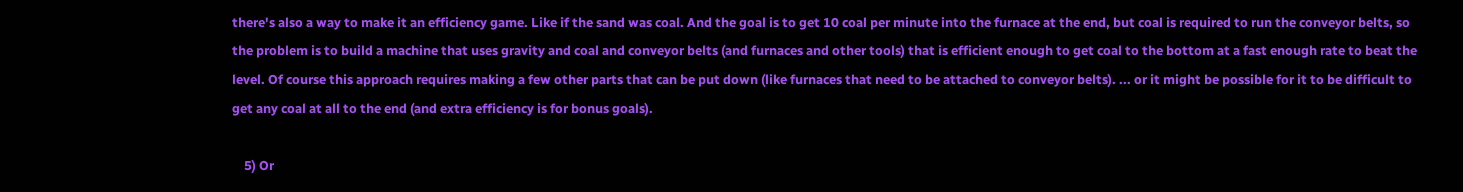there's also a way to make it an efficiency game. Like if the sand was coal. And the goal is to get 10 coal per minute into the furnace at the end, but coal is required to run the conveyor belts, so the problem is to build a machine that uses gravity and coal and conveyor belts (and furnaces and other tools) that is efficient enough to get coal to the bottom at a fast enough rate to beat the level. Of course this approach requires making a few other parts that can be put down (like furnaces that need to be attached to conveyor belts). ... or it might be possible for it to be difficult to get any coal at all to the end (and extra efficiency is for bonus goals).

    5) Or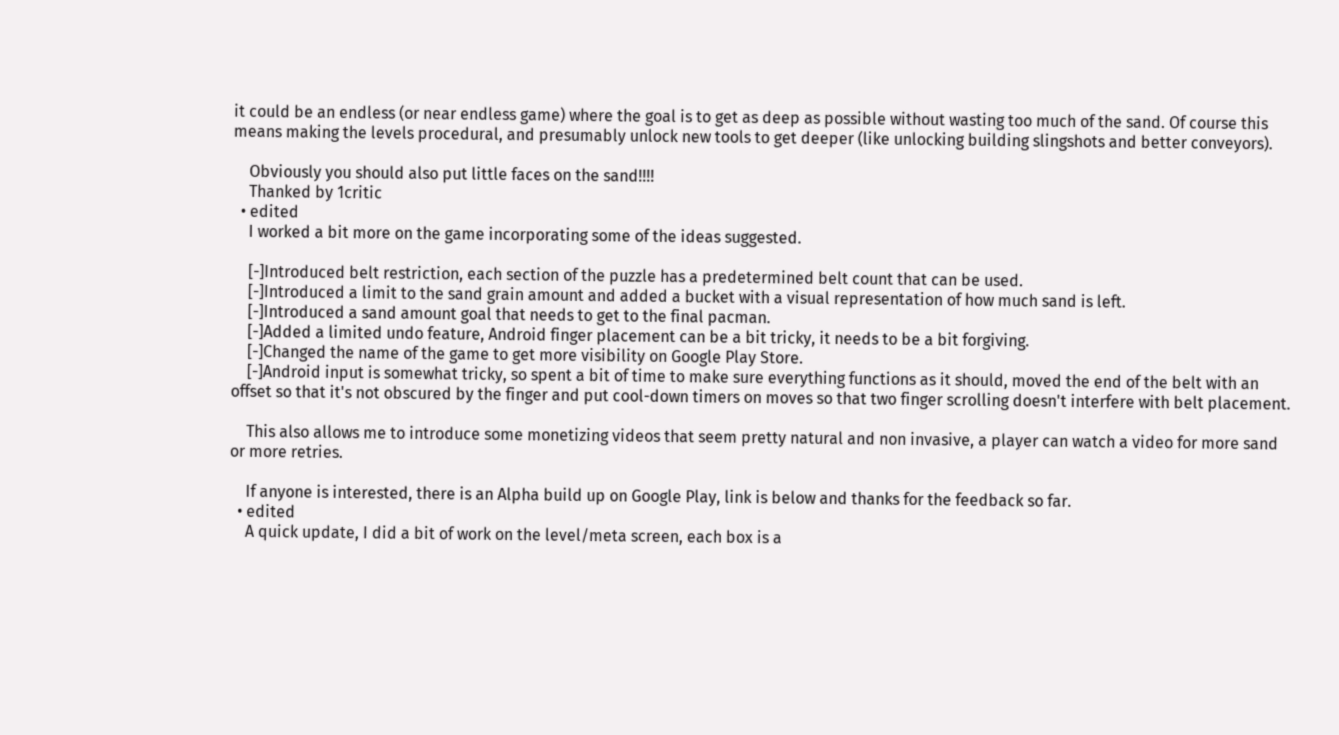it could be an endless (or near endless game) where the goal is to get as deep as possible without wasting too much of the sand. Of course this means making the levels procedural, and presumably unlock new tools to get deeper (like unlocking building slingshots and better conveyors).

    Obviously you should also put little faces on the sand!!!!
    Thanked by 1critic
  • edited
    I worked a bit more on the game incorporating some of the ideas suggested.

    [-]Introduced belt restriction, each section of the puzzle has a predetermined belt count that can be used.
    [-]Introduced a limit to the sand grain amount and added a bucket with a visual representation of how much sand is left.
    [-]Introduced a sand amount goal that needs to get to the final pacman.
    [-]Added a limited undo feature, Android finger placement can be a bit tricky, it needs to be a bit forgiving.
    [-]Changed the name of the game to get more visibility on Google Play Store.
    [-]Android input is somewhat tricky, so spent a bit of time to make sure everything functions as it should, moved the end of the belt with an offset so that it's not obscured by the finger and put cool-down timers on moves so that two finger scrolling doesn't interfere with belt placement.

    This also allows me to introduce some monetizing videos that seem pretty natural and non invasive, a player can watch a video for more sand or more retries.

    If anyone is interested, there is an Alpha build up on Google Play, link is below and thanks for the feedback so far.
  • edited
    A quick update, I did a bit of work on the level/meta screen, each box is a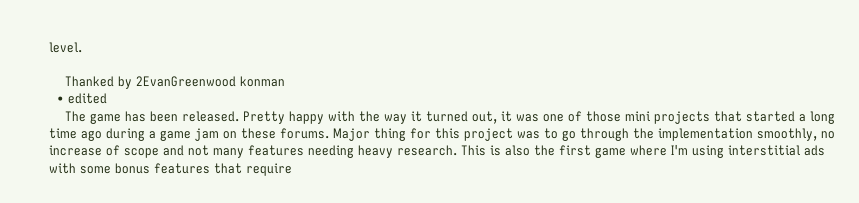level.

    Thanked by 2EvanGreenwood konman
  • edited
    The game has been released. Pretty happy with the way it turned out, it was one of those mini projects that started a long time ago during a game jam on these forums. Major thing for this project was to go through the implementation smoothly, no increase of scope and not many features needing heavy research. This is also the first game where I'm using interstitial ads with some bonus features that require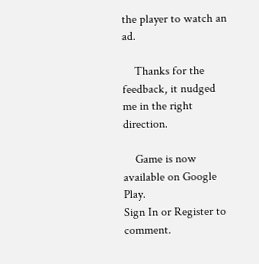the player to watch an ad.

    Thanks for the feedback, it nudged me in the right direction.

    Game is now available on Google Play.
Sign In or Register to comment.